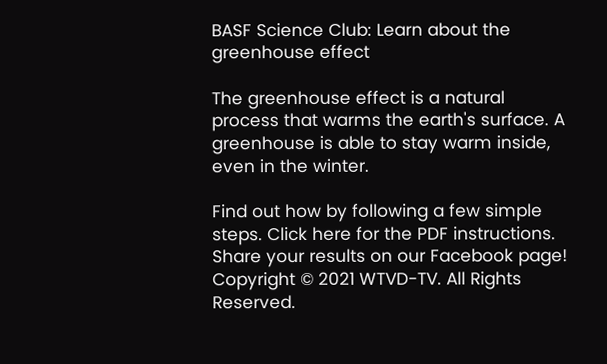BASF Science Club: Learn about the greenhouse effect

The greenhouse effect is a natural process that warms the earth's surface. A greenhouse is able to stay warm inside, even in the winter.

Find out how by following a few simple steps. Click here for the PDF instructions. Share your results on our Facebook page!
Copyright © 2021 WTVD-TV. All Rights Reserved.